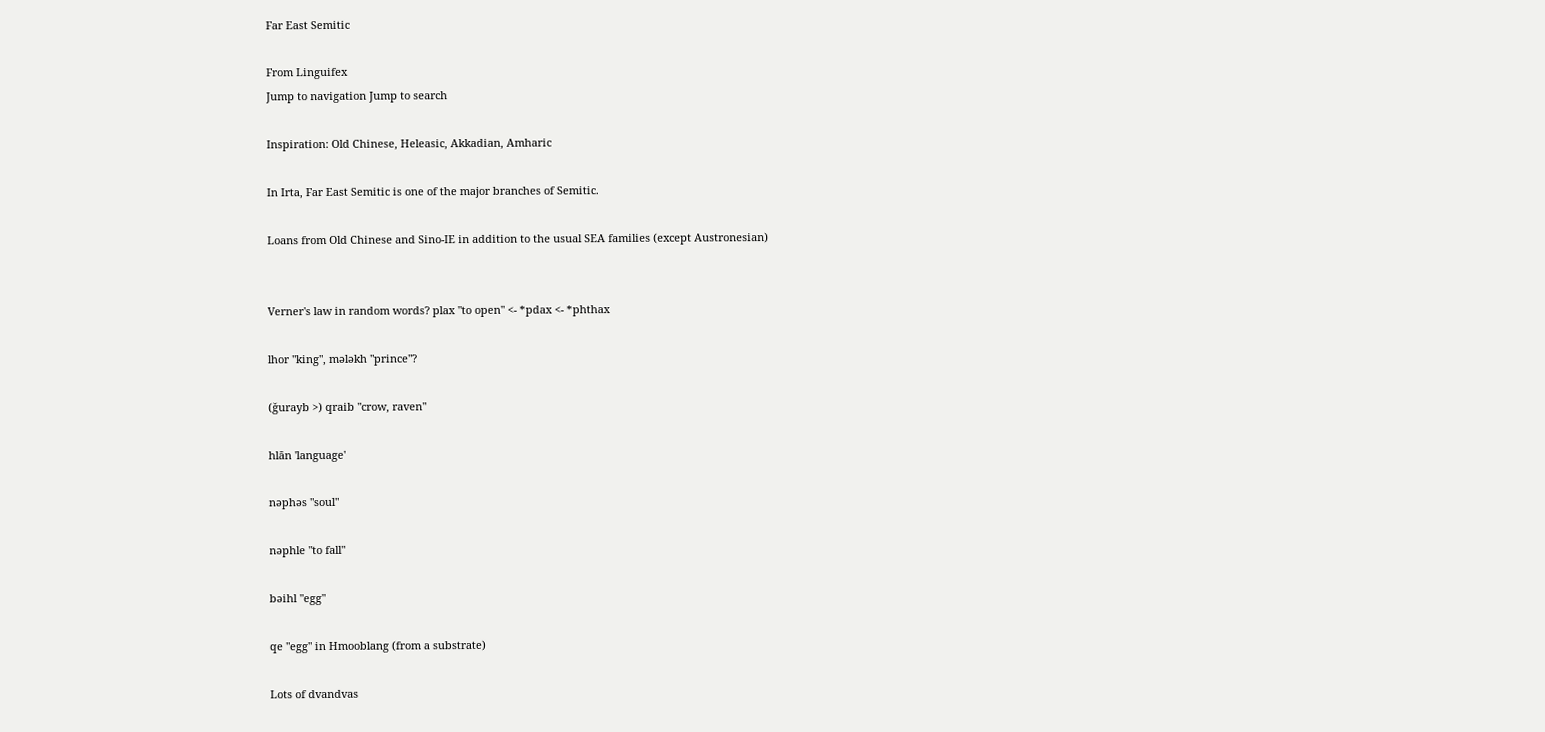Far East Semitic

From Linguifex
Jump to navigation Jump to search

Inspiration: Old Chinese, Heleasic, Akkadian, Amharic

In Irta, Far East Semitic is one of the major branches of Semitic.

Loans from Old Chinese and Sino-IE in addition to the usual SEA families (except Austronesian)


Verner's law in random words? plax "to open" <- *pdax <- *phthax

lhor "king", mələkh "prince"?

(ğurayb >) qraib "crow, raven"

hlān 'language'

nəphəs "soul"

nəphle "to fall"

bəihl "egg"

qe "egg" in Hmooblang (from a substrate)

Lots of dvandvas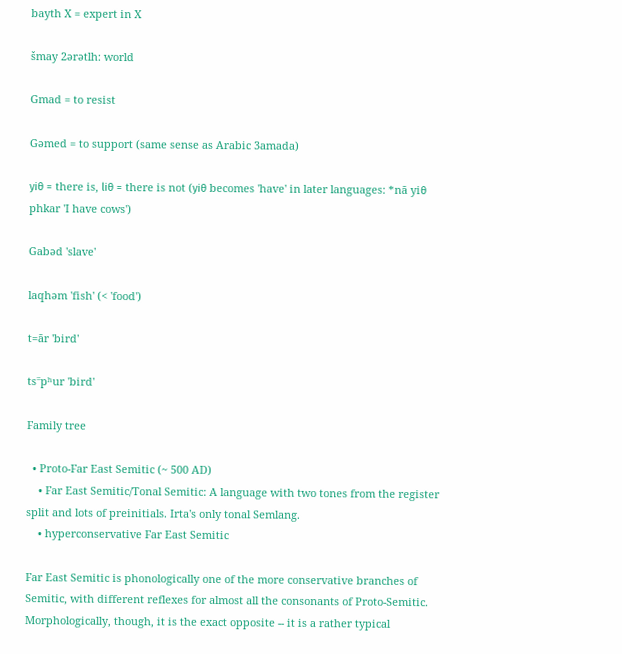bayth X = expert in X

šmay 2ərətlh: world

Gmad = to resist

Gəmed = to support (same sense as Arabic 3amada)

yiθ = there is, liθ = there is not (yiθ becomes 'have' in later languages: *nā yiθ phkar 'I have cows')

Gabəd 'slave'

laqhəm 'fish' (< 'food')

t=ār 'bird'

ts⁼pʰur 'bird'

Family tree

  • Proto-Far East Semitic (~ 500 AD)
    • Far East Semitic/Tonal Semitic: A language with two tones from the register split and lots of preinitials. Irta's only tonal Semlang.
    • hyperconservative Far East Semitic

Far East Semitic is phonologically one of the more conservative branches of Semitic, with different reflexes for almost all the consonants of Proto-Semitic. Morphologically, though, it is the exact opposite -- it is a rather typical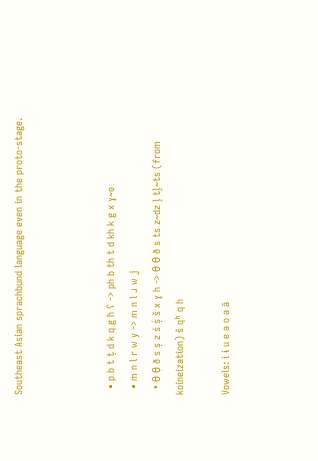Southeast Asian sprachbund language even in the proto-stage.



  • p b t ṭ d k q g ħ ʕ -> ph b th t d kh k g x ɣ~ɢ
  • m n l r w y -> m n l ɹ w j
  • θ θ̣ ð s ṣ z ś ṣ́ š x ɣ h -> θ θ ð s ts z~dz l̥ tl̥~ts (from koineization) š qʰ q h

Vowels: i ɨ u e ə o a ā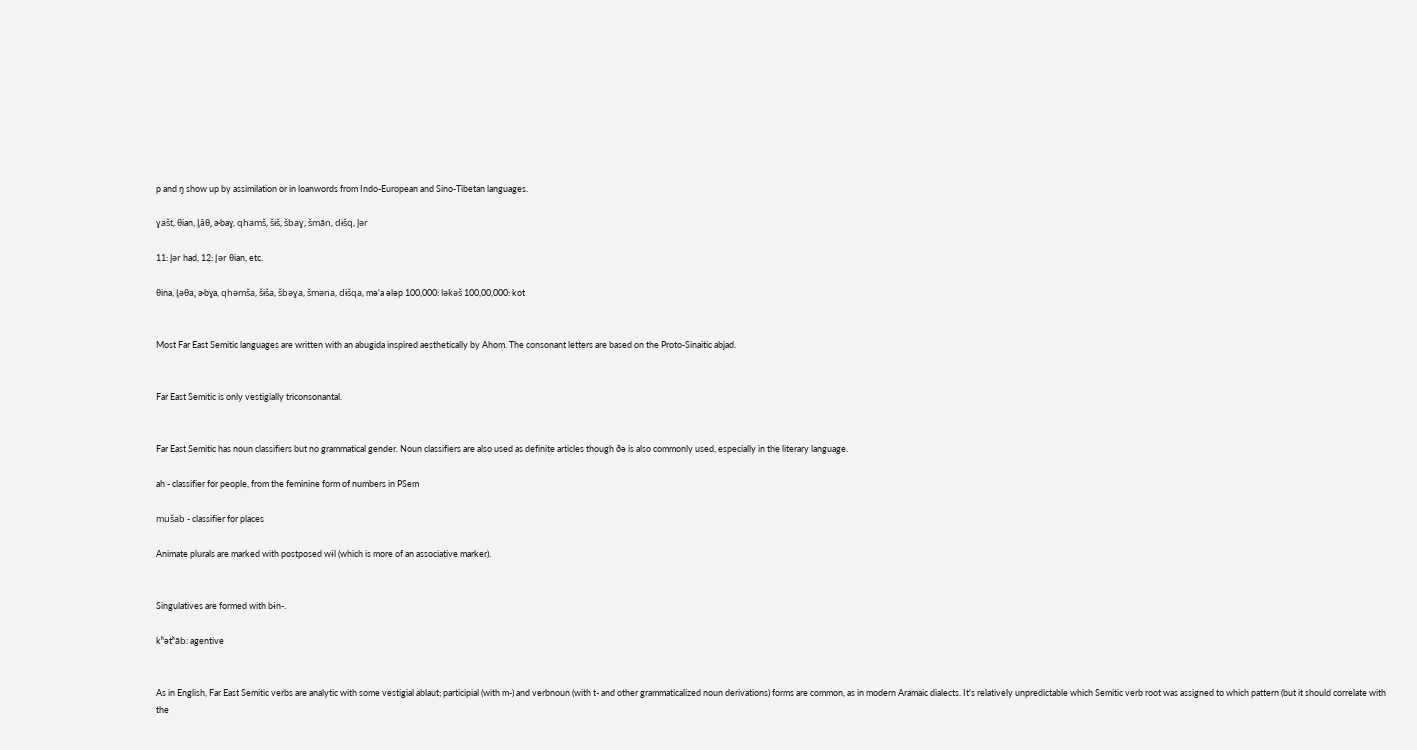p and ŋ show up by assimilation or in loanwords from Indo-European and Sino-Tibetan languages.

ɣašt, θian, l̥āθ, ɚbaɣ, qhamš, šɨš, šbaɣ, šmān, dɨšq, l̥ər

11: l̥ər had, 12: l̥ər θian, etc.

θina, l̥əθa, ɚbɣa, qhəmša, šɨša, šbəɣa, šməna, dɨšqa, mə'a ələp 100,000: ləkəš 100,00,000: kot


Most Far East Semitic languages are written with an abugida inspired aesthetically by Ahom. The consonant letters are based on the Proto-Sinaitic abjad.


Far East Semitic is only vestigially triconsonantal.


Far East Semitic has noun classifiers but no grammatical gender. Noun classifiers are also used as definite articles though ðə is also commonly used, especially in the literary language.

ah - classifier for people, from the feminine form of numbers in PSem

mušab - classifier for places

Animate plurals are marked with postposed wɨl (which is more of an associative marker).


Singulatives are formed with bɨn-.

kʰətʰāb: agentive


As in English, Far East Semitic verbs are analytic with some vestigial ablaut; participial (with m-) and verbnoun (with t- and other grammaticalized noun derivations) forms are common, as in modern Aramaic dialects. It's relatively unpredictable which Semitic verb root was assigned to which pattern (but it should correlate with the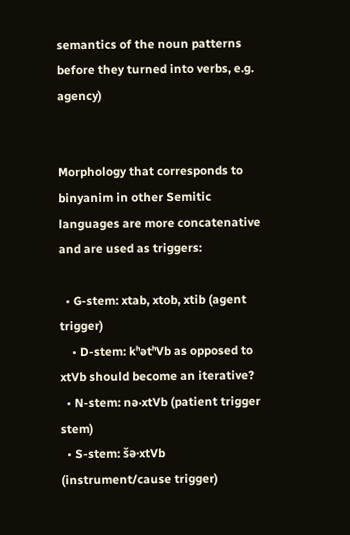semantics of the noun patterns before they turned into verbs, e.g. agency)


Morphology that corresponds to binyanim in other Semitic languages are more concatenative and are used as triggers:

  • G-stem: xtab, xtob, xtib (agent trigger)
    • D-stem: kʰətʰVb as opposed to xtVb should become an iterative?
  • N-stem: nə·xtVb (patient trigger stem)
  • S-stem: šə·xtVb (instrument/cause trigger)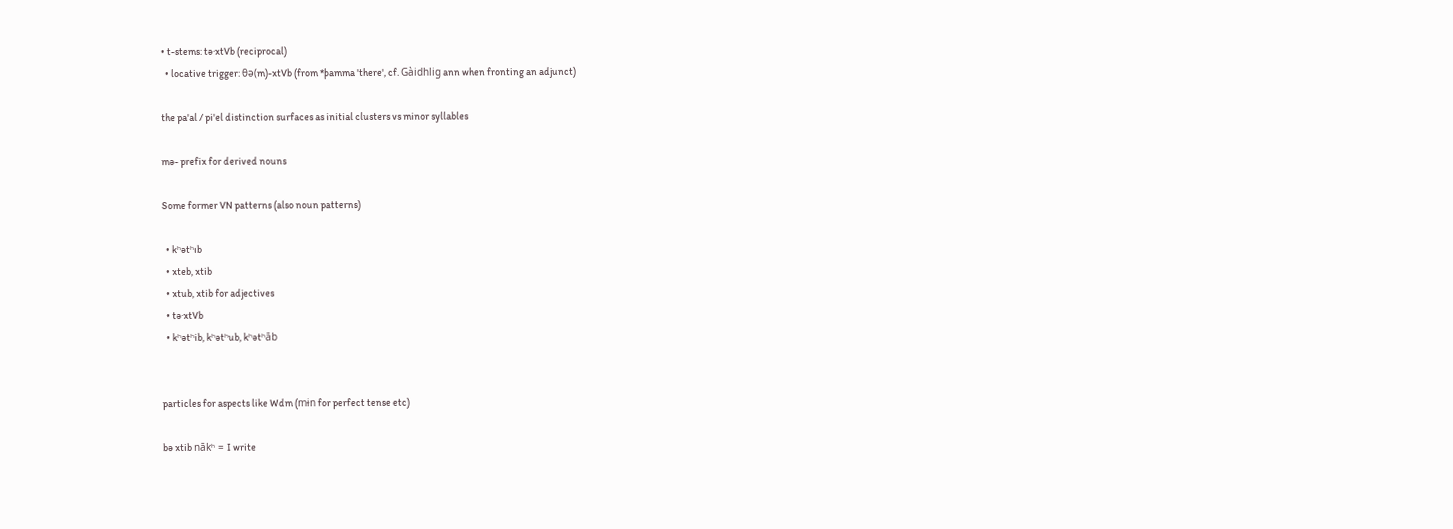• t-stems: tə·xtVb (reciprocal)
  • locative trigger: θə(m)-xtVb (from *þamma 'there', cf. Gàidhlig ann when fronting an adjunct)

the pa'al / pi'el distinction surfaces as initial clusters vs minor syllables

mə- prefix for derived nouns

Some former VN patterns (also noun patterns)

  • kʰətʰıb
  • xteb, xtib
  • xtub, xtib for adjectives
  • tə·xtVb
  • kʰətʰib, kʰətʰub, kʰətʰāb


particles for aspects like Wdm (mɨn for perfect tense etc)

bə xtib nākʰ = I write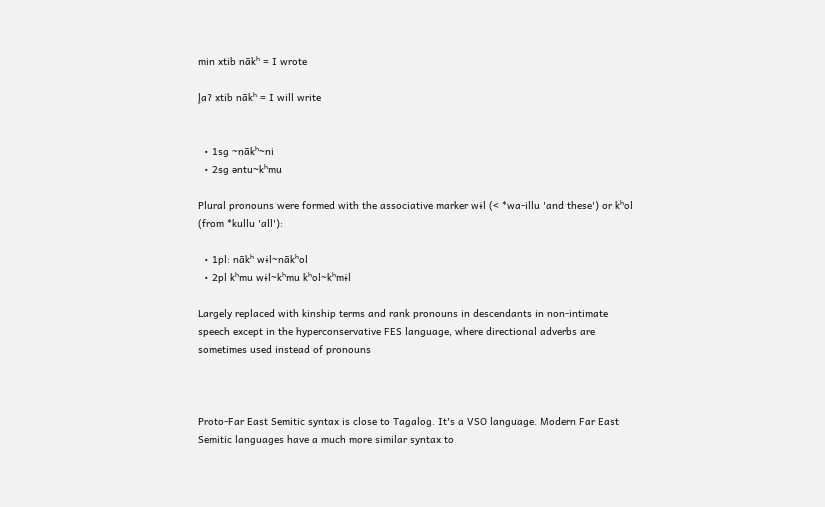min xtib nākʰ = I wrote

l̥aʔ xtib nākʰ = I will write


  • 1sg ~nākʰ~ni
  • 2sg əntu~kʰmu

Plural pronouns were formed with the associative marker wɨl (< *wa-illu 'and these') or kʰol (from *kullu 'all'):

  • 1pl: nākʰ wɨl~nākʰol
  • 2pl kʰmu wɨl~kʰmu kʰol~kʰmɨl

Largely replaced with kinship terms and rank pronouns in descendants in non-intimate speech except in the hyperconservative FES language, where directional adverbs are sometimes used instead of pronouns



Proto-Far East Semitic syntax is close to Tagalog. It's a VSO language. Modern Far East Semitic languages have a much more similar syntax to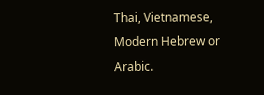Thai, Vietnamese, Modern Hebrew or Arabic.